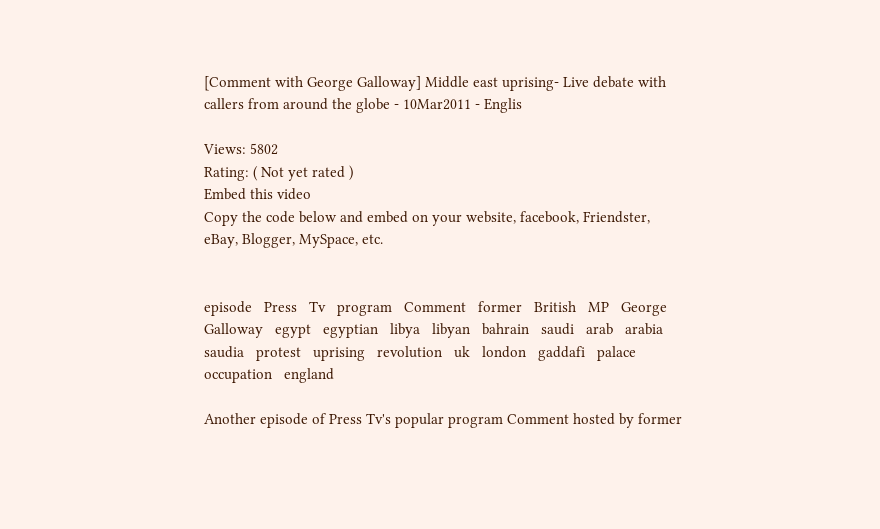[Comment with George Galloway] Middle east uprising- Live debate with callers from around the globe - 10Mar2011 - Englis

Views: 5802
Rating: ( Not yet rated )
Embed this video
Copy the code below and embed on your website, facebook, Friendster, eBay, Blogger, MySpace, etc.


episode   Press   Tv   program   Comment   former   British   MP   George   Galloway   egypt   egyptian   libya   libyan   bahrain   saudi   arab   arabia   saudia   protest   uprising   revolution   uk   london   gaddafi   palace   occupation   england

Another episode of Press Tv's popular program Comment hosted by former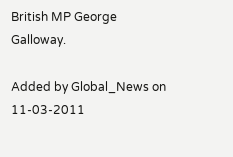British MP George Galloway.

Added by Global_News on 11-03-2011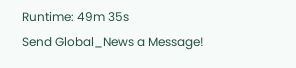Runtime: 49m 35s
Send Global_News a Message!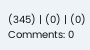(345) | (0) | (0) Comments: 0